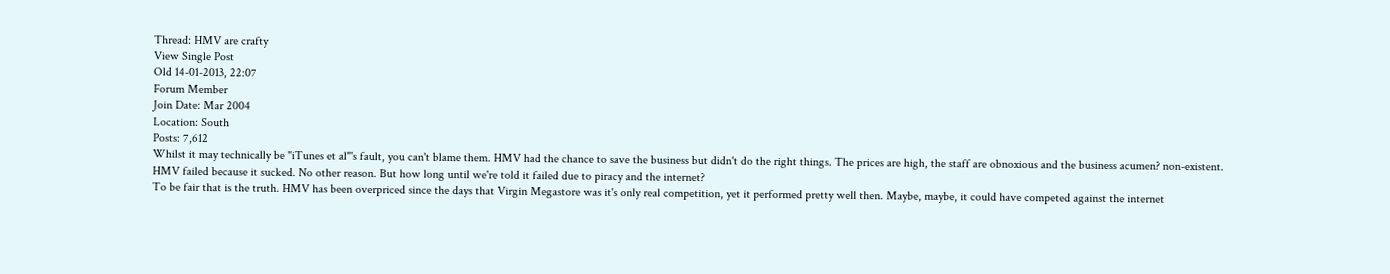Thread: HMV are crafty
View Single Post
Old 14-01-2013, 22:07
Forum Member
Join Date: Mar 2004
Location: South
Posts: 7,612
Whilst it may technically be "iTunes et al"'s fault, you can't blame them. HMV had the chance to save the business but didn't do the right things. The prices are high, the staff are obnoxious and the business acumen? non-existent. HMV failed because it sucked. No other reason. But how long until we're told it failed due to piracy and the internet?
To be fair that is the truth. HMV has been overpriced since the days that Virgin Megastore was it's only real competition, yet it performed pretty well then. Maybe, maybe, it could have competed against the internet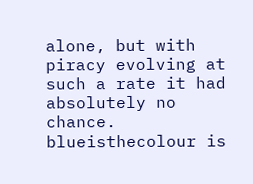alone, but with piracy evolving at such a rate it had absolutely no chance.
blueisthecolour is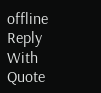offline   Reply With Quote